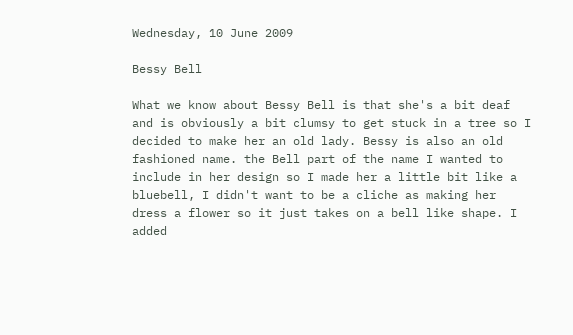Wednesday, 10 June 2009

Bessy Bell

What we know about Bessy Bell is that she's a bit deaf and is obviously a bit clumsy to get stuck in a tree so I decided to make her an old lady. Bessy is also an old fashioned name. the Bell part of the name I wanted to include in her design so I made her a little bit like a bluebell, I didn't want to be a cliche as making her dress a flower so it just takes on a bell like shape. I added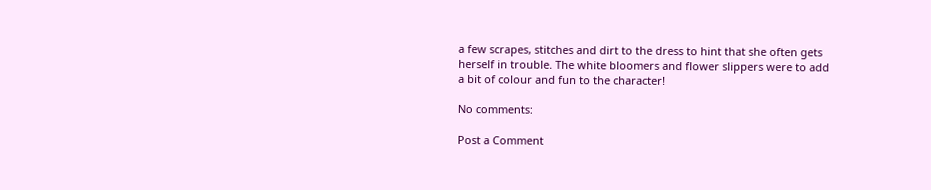a few scrapes, stitches and dirt to the dress to hint that she often gets herself in trouble. The white bloomers and flower slippers were to add a bit of colour and fun to the character!

No comments:

Post a Comment